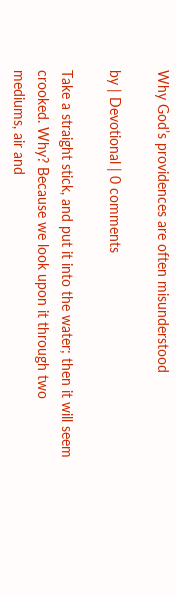Why God’s providences are often misunderstood

by | Devotional | 0 comments

Take a straight stick, and put it into the water; then it will seem crooked. Why? Because we look upon it through two mediums, air and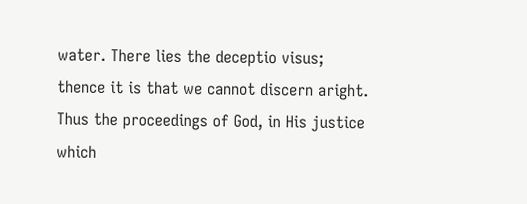water. There lies the deceptio visus; thence it is that we cannot discern aright. Thus the proceedings of God, in His justice which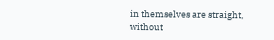in themselves are straight, without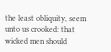the least obliquity, seem unto us crooked: that wicked men should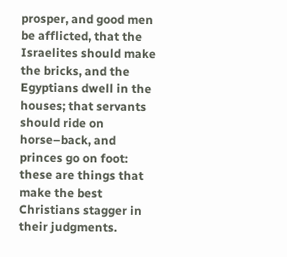prosper, and good men be afflicted, that the Israelites should make the bricks, and the Egyptians dwell in the houses; that servants should ride on horse–back, and princes go on foot: these are things that make the best Christians stagger in their judgments.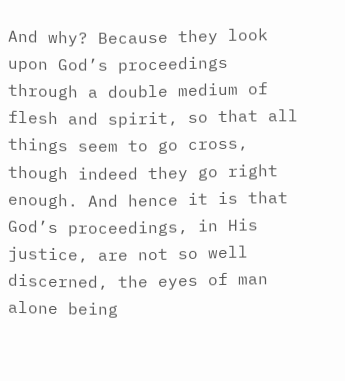And why? Because they look upon God’s proceedings through a double medium of flesh and spirit, so that all things seem to go cross, though indeed they go right enough. And hence it is that God’s proceedings, in His justice, are not so well discerned, the eyes of man alone being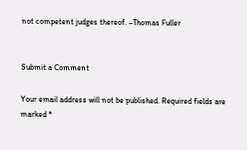not competent judges thereof. –Thomas Fuller


Submit a Comment

Your email address will not be published. Required fields are marked *